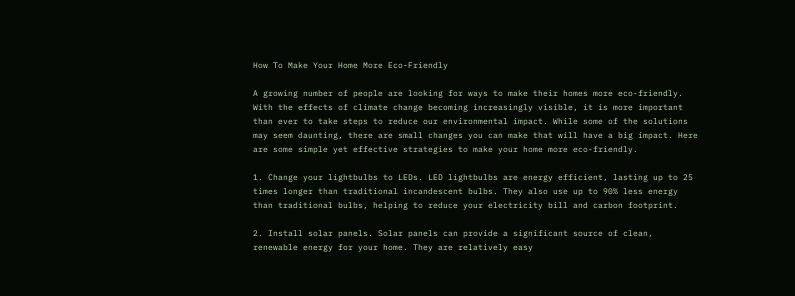How To Make Your Home More Eco-Friendly

A growing number of people are looking for ways to make their homes more eco-friendly. With the effects of climate change becoming increasingly visible, it is more important than ever to take steps to reduce our environmental impact. While some of the solutions may seem daunting, there are small changes you can make that will have a big impact. Here are some simple yet effective strategies to make your home more eco-friendly.

1. Change your lightbulbs to LEDs. LED lightbulbs are energy efficient, lasting up to 25 times longer than traditional incandescent bulbs. They also use up to 90% less energy than traditional bulbs, helping to reduce your electricity bill and carbon footprint.

2. Install solar panels. Solar panels can provide a significant source of clean, renewable energy for your home. They are relatively easy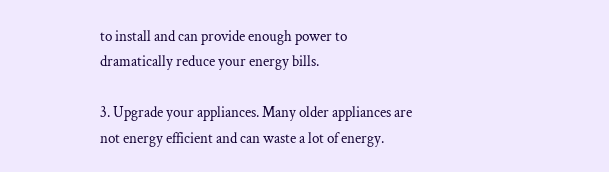to install and can provide enough power to dramatically reduce your energy bills.

3. Upgrade your appliances. Many older appliances are not energy efficient and can waste a lot of energy.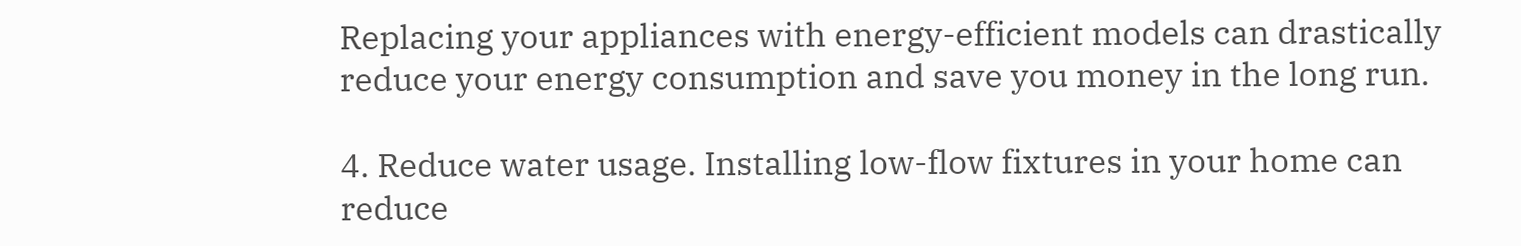Replacing your appliances with energy-efficient models can drastically reduce your energy consumption and save you money in the long run.

4. Reduce water usage. Installing low-flow fixtures in your home can reduce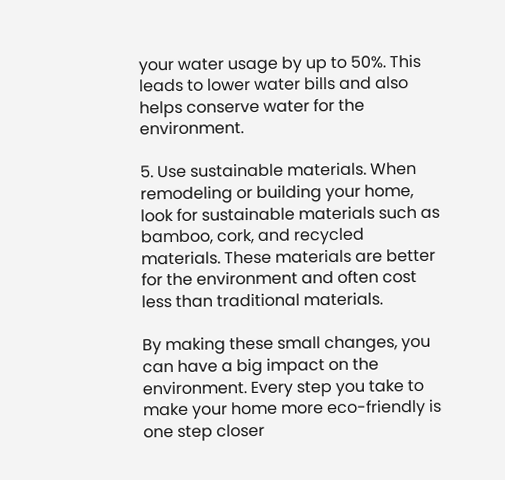your water usage by up to 50%. This leads to lower water bills and also helps conserve water for the environment.

5. Use sustainable materials. When remodeling or building your home, look for sustainable materials such as bamboo, cork, and recycled materials. These materials are better for the environment and often cost less than traditional materials.

By making these small changes, you can have a big impact on the environment. Every step you take to make your home more eco-friendly is one step closer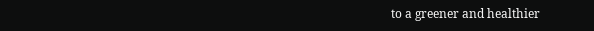to a greener and healthier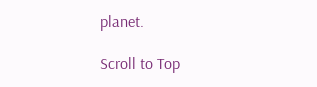planet.

Scroll to Top